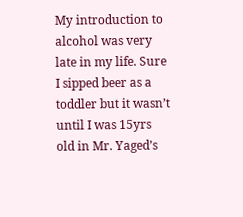My introduction to alcohol was very late in my life. Sure I sipped beer as a toddler but it wasn’t until I was 15yrs old in Mr. Yaged’s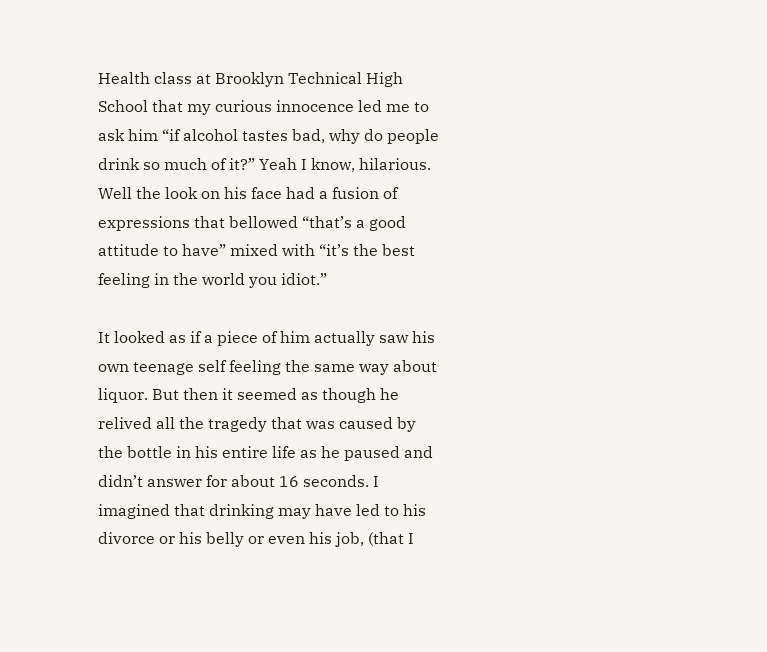Health class at Brooklyn Technical High School that my curious innocence led me to ask him “if alcohol tastes bad, why do people drink so much of it?” Yeah I know, hilarious. Well the look on his face had a fusion of expressions that bellowed “that’s a good attitude to have” mixed with “it’s the best feeling in the world you idiot.”

It looked as if a piece of him actually saw his own teenage self feeling the same way about liquor. But then it seemed as though he relived all the tragedy that was caused by the bottle in his entire life as he paused and didn’t answer for about 16 seconds. I imagined that drinking may have led to his divorce or his belly or even his job, (that I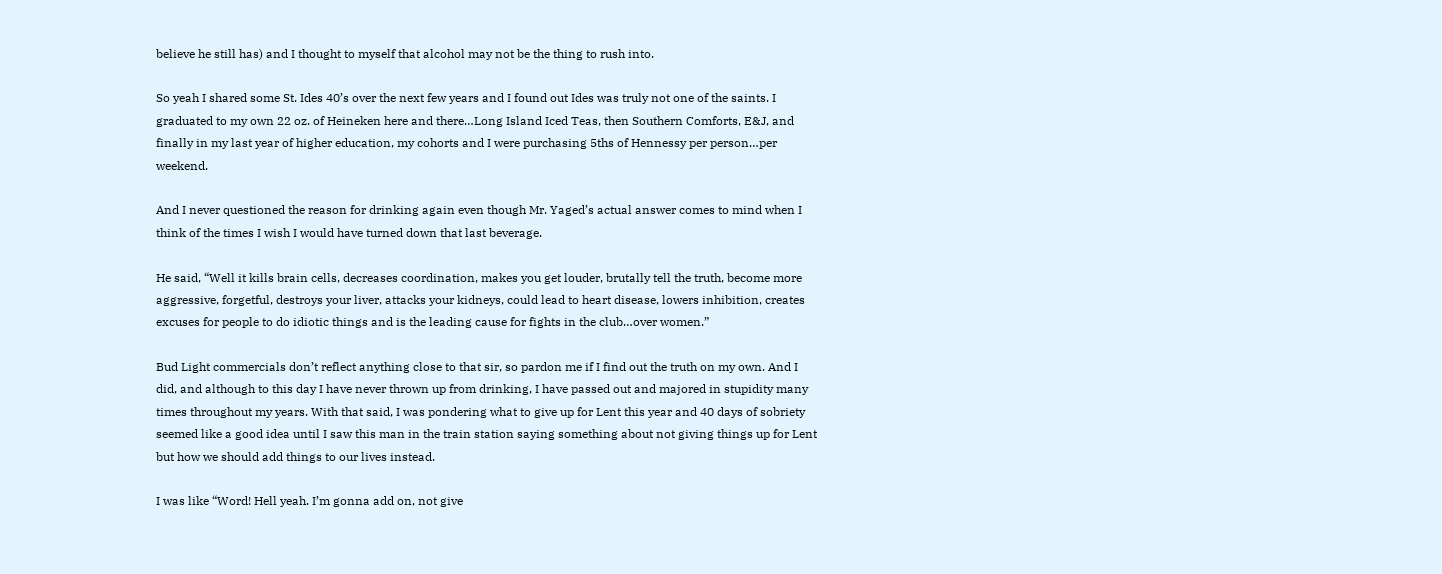believe he still has) and I thought to myself that alcohol may not be the thing to rush into.

So yeah I shared some St. Ides 40’s over the next few years and I found out Ides was truly not one of the saints. I graduated to my own 22 oz. of Heineken here and there…Long Island Iced Teas, then Southern Comforts, E&J, and finally in my last year of higher education, my cohorts and I were purchasing 5ths of Hennessy per person…per weekend.

And I never questioned the reason for drinking again even though Mr. Yaged’s actual answer comes to mind when I think of the times I wish I would have turned down that last beverage.

He said, “Well it kills brain cells, decreases coordination, makes you get louder, brutally tell the truth, become more aggressive, forgetful, destroys your liver, attacks your kidneys, could lead to heart disease, lowers inhibition, creates excuses for people to do idiotic things and is the leading cause for fights in the club…over women.”

Bud Light commercials don’t reflect anything close to that sir, so pardon me if I find out the truth on my own. And I did, and although to this day I have never thrown up from drinking, I have passed out and majored in stupidity many times throughout my years. With that said, I was pondering what to give up for Lent this year and 40 days of sobriety seemed like a good idea until I saw this man in the train station saying something about not giving things up for Lent but how we should add things to our lives instead.

I was like “Word! Hell yeah. I’m gonna add on, not give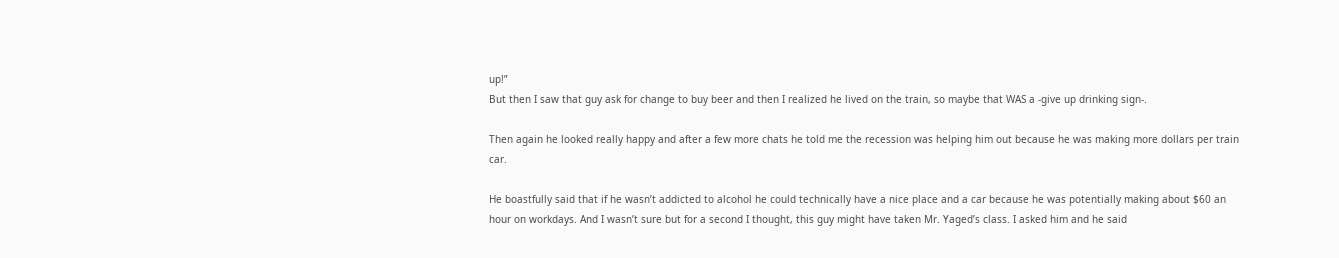up!”
But then I saw that guy ask for change to buy beer and then I realized he lived on the train, so maybe that WAS a -give up drinking sign-.

Then again he looked really happy and after a few more chats he told me the recession was helping him out because he was making more dollars per train car.

He boastfully said that if he wasn’t addicted to alcohol he could technically have a nice place and a car because he was potentially making about $60 an hour on workdays. And I wasn’t sure but for a second I thought, this guy might have taken Mr. Yaged’s class. I asked him and he said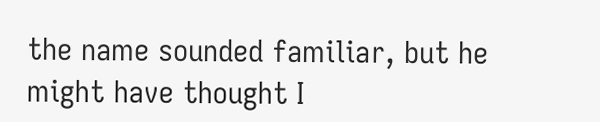the name sounded familiar, but he might have thought I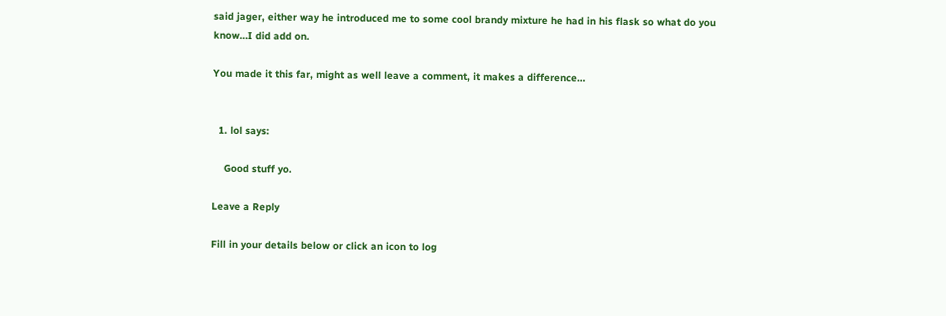said jager, either way he introduced me to some cool brandy mixture he had in his flask so what do you know…I did add on.

You made it this far, might as well leave a comment, it makes a difference…


  1. lol says:

    Good stuff yo.

Leave a Reply

Fill in your details below or click an icon to log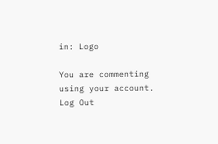in: Logo

You are commenting using your account. Log Out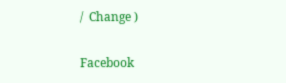/  Change )

Facebook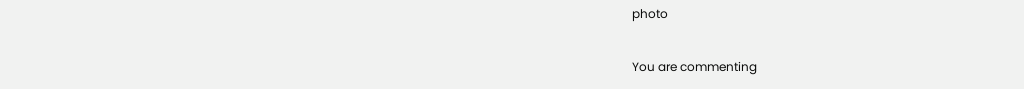photo

You are commenting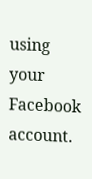using your Facebook account.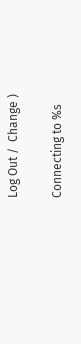Log Out /  Change )

Connecting to %s